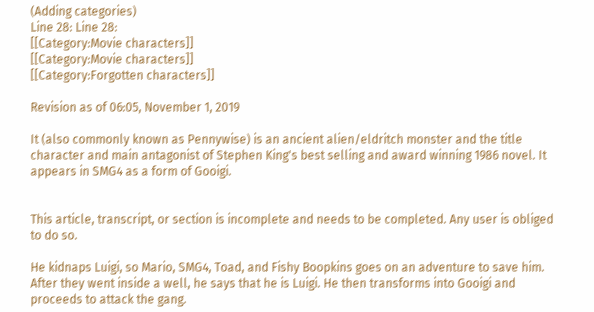(Adding categories)
Line 28: Line 28:
[[Category:Movie characters]]
[[Category:Movie characters]]
[[Category:Forgotten characters]]

Revision as of 06:05, November 1, 2019

It (also commonly known as Pennywise) is an ancient alien/eldritch monster and the title character and main antagonist of Stephen King's best selling and award winning 1986 novel. It appears in SMG4 as a form of Gooigi.


This article, transcript, or section is incomplete and needs to be completed. Any user is obliged to do so.

He kidnaps Luigi, so Mario, SMG4, Toad, and Fishy Boopkins goes on an adventure to save him. After they went inside a well, he says that he is Luigi. He then transforms into Gooigi and proceeds to attack the gang.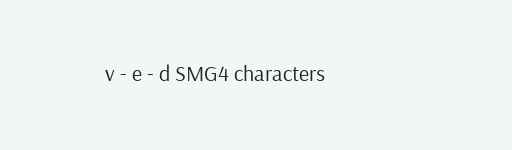v - e - d SMG4 characters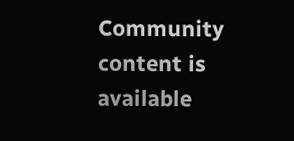Community content is available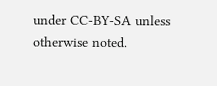under CC-BY-SA unless otherwise noted.